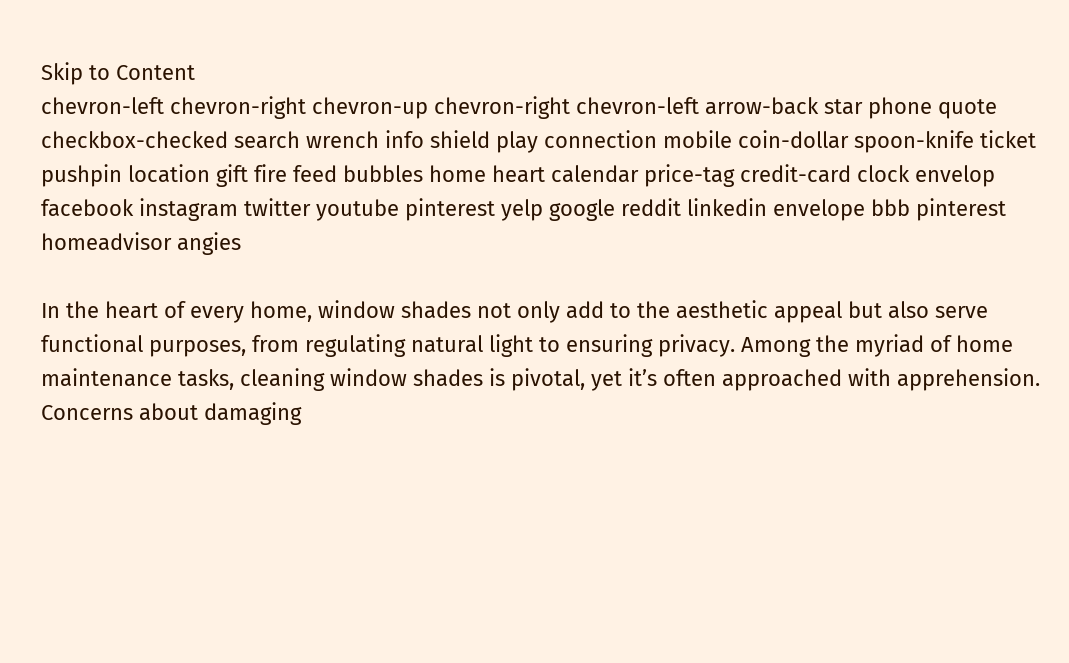Skip to Content
chevron-left chevron-right chevron-up chevron-right chevron-left arrow-back star phone quote checkbox-checked search wrench info shield play connection mobile coin-dollar spoon-knife ticket pushpin location gift fire feed bubbles home heart calendar price-tag credit-card clock envelop facebook instagram twitter youtube pinterest yelp google reddit linkedin envelope bbb pinterest homeadvisor angies

In the heart of every home, window shades not only add to the aesthetic appeal but also serve functional purposes, from regulating natural light to ensuring privacy. Among the myriad of home maintenance tasks, cleaning window shades is pivotal, yet it’s often approached with apprehension. Concerns about damaging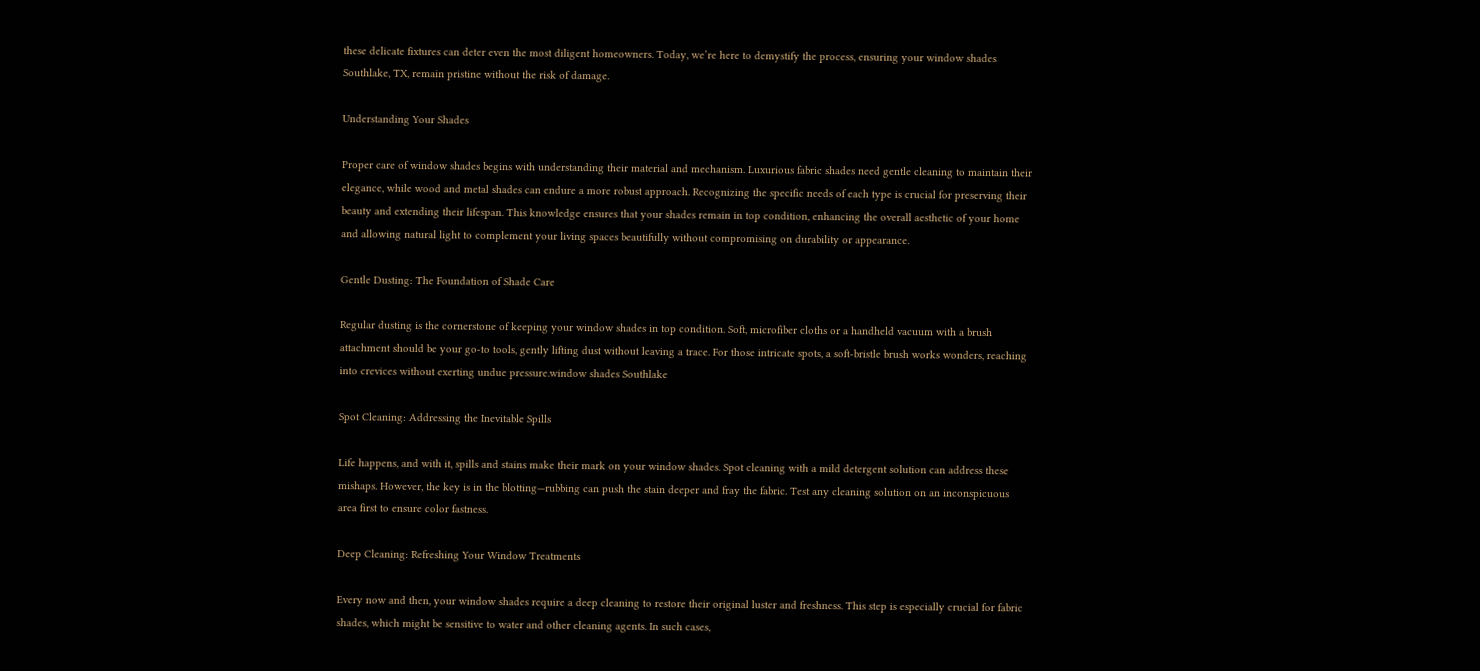these delicate fixtures can deter even the most diligent homeowners. Today, we’re here to demystify the process, ensuring your window shades Southlake, TX, remain pristine without the risk of damage.

Understanding Your Shades

Proper care of window shades begins with understanding their material and mechanism. Luxurious fabric shades need gentle cleaning to maintain their elegance, while wood and metal shades can endure a more robust approach. Recognizing the specific needs of each type is crucial for preserving their beauty and extending their lifespan. This knowledge ensures that your shades remain in top condition, enhancing the overall aesthetic of your home and allowing natural light to complement your living spaces beautifully without compromising on durability or appearance.

Gentle Dusting: The Foundation of Shade Care

Regular dusting is the cornerstone of keeping your window shades in top condition. Soft, microfiber cloths or a handheld vacuum with a brush attachment should be your go-to tools, gently lifting dust without leaving a trace. For those intricate spots, a soft-bristle brush works wonders, reaching into crevices without exerting undue pressure.window shades Southlake

Spot Cleaning: Addressing the Inevitable Spills

Life happens, and with it, spills and stains make their mark on your window shades. Spot cleaning with a mild detergent solution can address these mishaps. However, the key is in the blotting—rubbing can push the stain deeper and fray the fabric. Test any cleaning solution on an inconspicuous area first to ensure color fastness.

Deep Cleaning: Refreshing Your Window Treatments

Every now and then, your window shades require a deep cleaning to restore their original luster and freshness. This step is especially crucial for fabric shades, which might be sensitive to water and other cleaning agents. In such cases,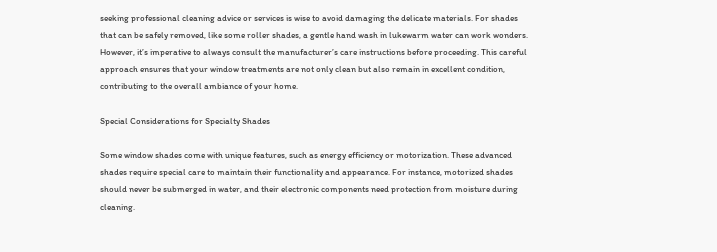seeking professional cleaning advice or services is wise to avoid damaging the delicate materials. For shades that can be safely removed, like some roller shades, a gentle hand wash in lukewarm water can work wonders. However, it’s imperative to always consult the manufacturer’s care instructions before proceeding. This careful approach ensures that your window treatments are not only clean but also remain in excellent condition, contributing to the overall ambiance of your home.

Special Considerations for Specialty Shades

Some window shades come with unique features, such as energy efficiency or motorization. These advanced shades require special care to maintain their functionality and appearance. For instance, motorized shades should never be submerged in water, and their electronic components need protection from moisture during cleaning.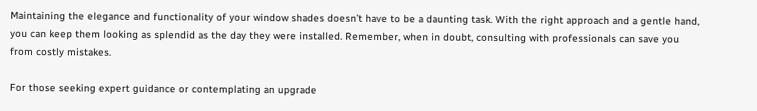Maintaining the elegance and functionality of your window shades doesn’t have to be a daunting task. With the right approach and a gentle hand, you can keep them looking as splendid as the day they were installed. Remember, when in doubt, consulting with professionals can save you from costly mistakes.

For those seeking expert guidance or contemplating an upgrade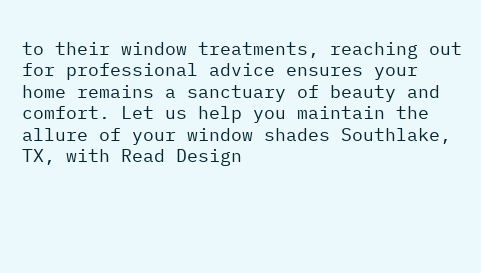to their window treatments, reaching out for professional advice ensures your home remains a sanctuary of beauty and comfort. Let us help you maintain the allure of your window shades Southlake, TX, with Read Design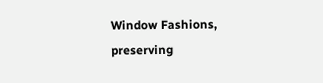Window Fashions, preserving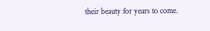their beauty for years to come.